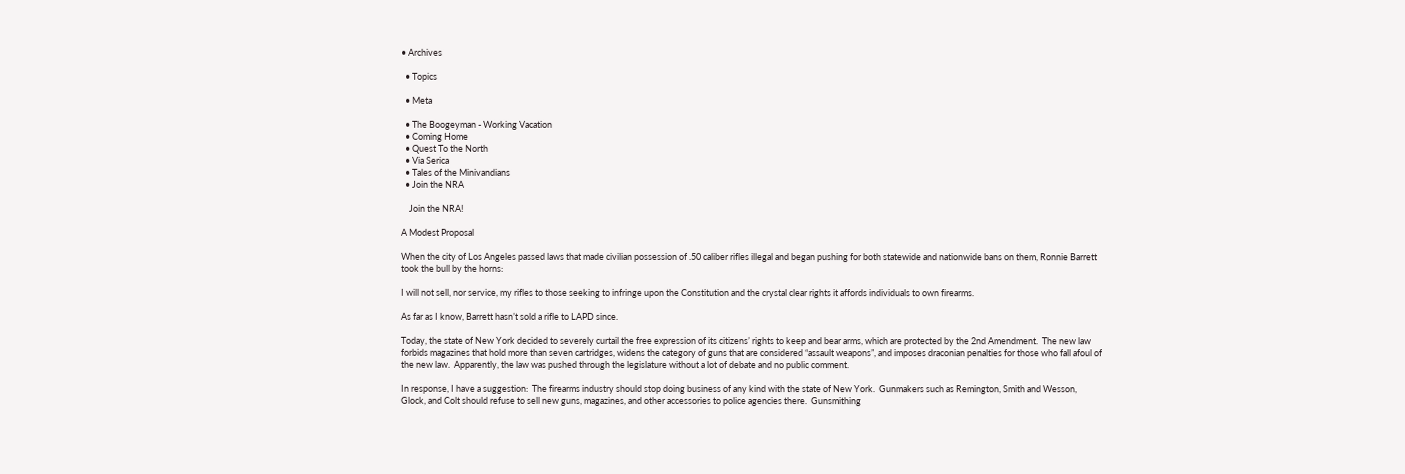• Archives

  • Topics

  • Meta

  • The Boogeyman - Working Vacation
  • Coming Home
  • Quest To the North
  • Via Serica
  • Tales of the Minivandians
  • Join the NRA

    Join the NRA!

A Modest Proposal

When the city of Los Angeles passed laws that made civilian possession of .50 caliber rifles illegal and began pushing for both statewide and nationwide bans on them, Ronnie Barrett took the bull by the horns:

I will not sell, nor service, my rifles to those seeking to infringe upon the Constitution and the crystal clear rights it affords individuals to own firearms.

As far as I know, Barrett hasn’t sold a rifle to LAPD since.

Today, the state of New York decided to severely curtail the free expression of its citizens’ rights to keep and bear arms, which are protected by the 2nd Amendment.  The new law forbids magazines that hold more than seven cartridges, widens the category of guns that are considered “assault weapons”, and imposes draconian penalties for those who fall afoul of the new law.  Apparently, the law was pushed through the legislature without a lot of debate and no public comment.

In response, I have a suggestion:  The firearms industry should stop doing business of any kind with the state of New York.  Gunmakers such as Remington, Smith and Wesson, Glock, and Colt should refuse to sell new guns, magazines, and other accessories to police agencies there.  Gunsmithing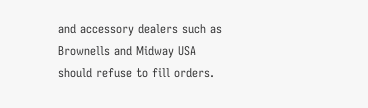and accessory dealers such as Brownells and Midway USA should refuse to fill orders.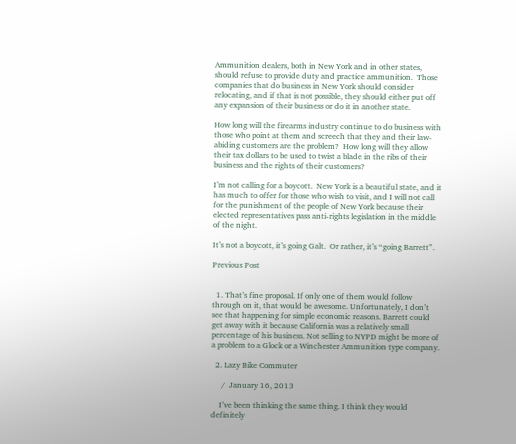Ammunition dealers, both in New York and in other states, should refuse to provide duty and practice ammunition.  Those companies that do business in New York should consider relocating, and if that is not possible, they should either put off any expansion of their business or do it in another state.

How long will the firearms industry continue to do business with those who point at them and screech that they and their law-abiding customers are the problem?  How long will they allow their tax dollars to be used to twist a blade in the ribs of their business and the rights of their customers?

I’m not calling for a boycott.  New York is a beautiful state, and it has much to offer for those who wish to visit, and I will not call for the punishment of the people of New York because their elected representatives pass anti-rights legislation in the middle of the night.

It’s not a boycott, it’s going Galt.  Or rather, it’s “going Barrett”.

Previous Post


  1. That’s fine proposal. If only one of them would follow through on it, that would be awesome. Unfortunately, I don’t see that happening for simple economic reasons. Barrett could get away with it because California was a relatively small percentage of his business. Not selling to NYPD might be more of a problem to a Glock or a Winchester Ammunition type company.

  2. Lazy Bike Commuter

     /  January 16, 2013

    I’ve been thinking the same thing. I think they would definitely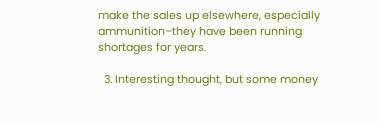make the sales up elsewhere, especially ammunition–they have been running shortages for years.

  3. Interesting thought, but some money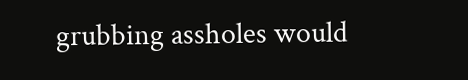grubbing assholes would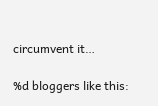circumvent it…

%d bloggers like this: